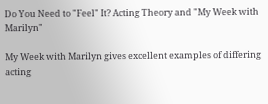Do You Need to "Feel" It? Acting Theory and "My Week with Marilyn"

My Week with Marilyn gives excellent examples of differing acting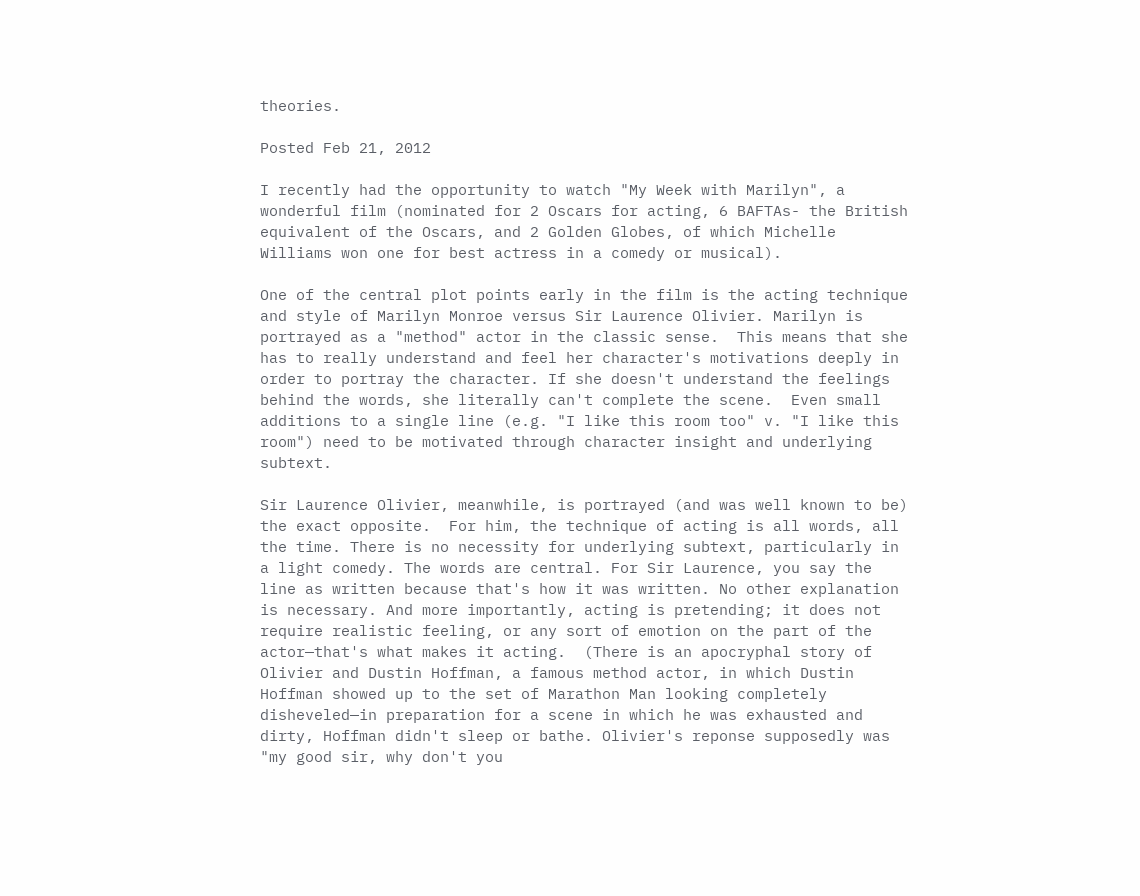theories.

Posted Feb 21, 2012

I recently had the opportunity to watch "My Week with Marilyn", a wonderful film (nominated for 2 Oscars for acting, 6 BAFTAs- the British equivalent of the Oscars, and 2 Golden Globes, of which Michelle Williams won one for best actress in a comedy or musical).

One of the central plot points early in the film is the acting technique and style of Marilyn Monroe versus Sir Laurence Olivier. Marilyn is portrayed as a "method" actor in the classic sense.  This means that she has to really understand and feel her character's motivations deeply in order to portray the character. If she doesn't understand the feelings behind the words, she literally can't complete the scene.  Even small additions to a single line (e.g. "I like this room too" v. "I like this room") need to be motivated through character insight and underlying subtext.

Sir Laurence Olivier, meanwhile, is portrayed (and was well known to be) the exact opposite.  For him, the technique of acting is all words, all the time. There is no necessity for underlying subtext, particularly in a light comedy. The words are central. For Sir Laurence, you say the line as written because that's how it was written. No other explanation is necessary. And more importantly, acting is pretending; it does not require realistic feeling, or any sort of emotion on the part of the actor—that's what makes it acting.  (There is an apocryphal story of Olivier and Dustin Hoffman, a famous method actor, in which Dustin Hoffman showed up to the set of Marathon Man looking completely disheveled—in preparation for a scene in which he was exhausted and dirty, Hoffman didn't sleep or bathe. Olivier's reponse supposedly was "my good sir, why don't you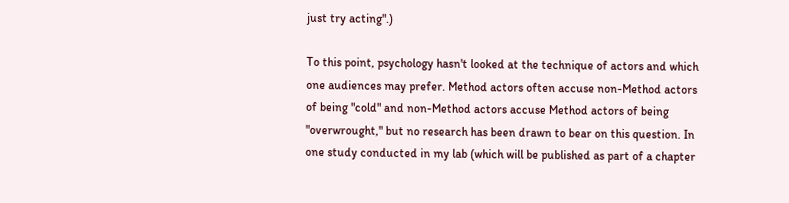just try acting".)

To this point, psychology hasn't looked at the technique of actors and which one audiences may prefer. Method actors often accuse non-Method actors of being "cold" and non-Method actors accuse Method actors of being "overwrought," but no research has been drawn to bear on this question. In one study conducted in my lab (which will be published as part of a chapter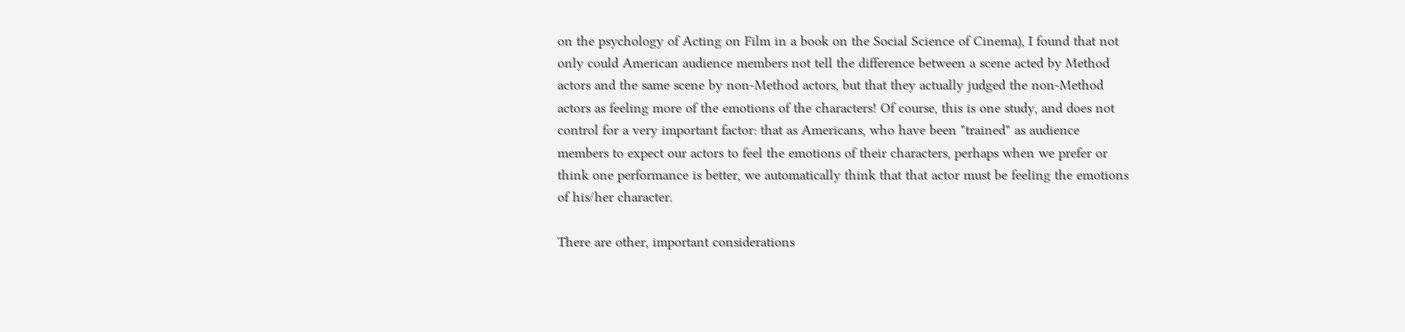on the psychology of Acting on Film in a book on the Social Science of Cinema), I found that not only could American audience members not tell the difference between a scene acted by Method actors and the same scene by non-Method actors, but that they actually judged the non-Method actors as feeling more of the emotions of the characters! Of course, this is one study, and does not control for a very important factor: that as Americans, who have been "trained" as audience members to expect our actors to feel the emotions of their characters, perhaps when we prefer or think one performance is better, we automatically think that that actor must be feeling the emotions of his/her character.

There are other, important considerations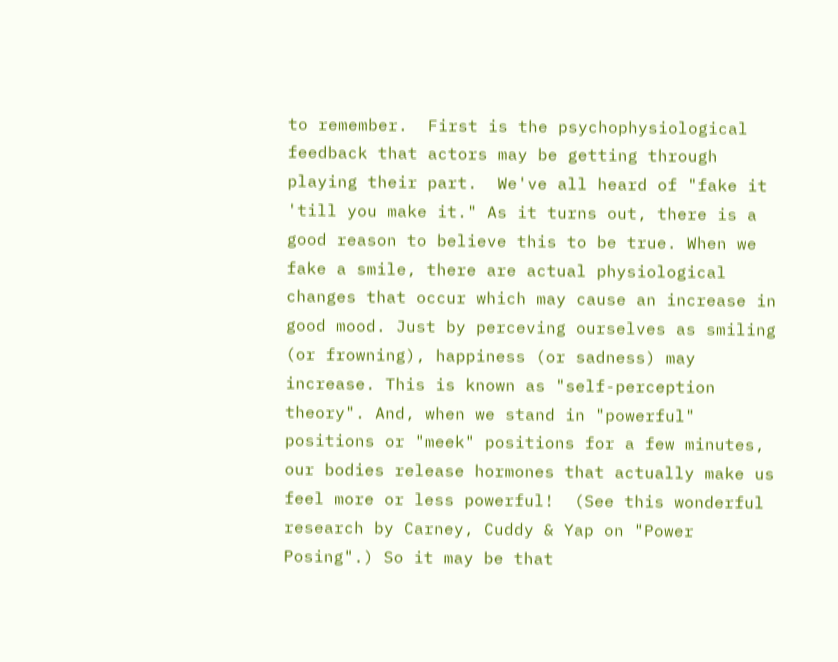to remember.  First is the psychophysiological feedback that actors may be getting through playing their part.  We've all heard of "fake it 'till you make it." As it turns out, there is a good reason to believe this to be true. When we fake a smile, there are actual physiological changes that occur which may cause an increase in good mood. Just by perceving ourselves as smiling (or frowning), happiness (or sadness) may increase. This is known as "self-perception theory". And, when we stand in "powerful" positions or "meek" positions for a few minutes, our bodies release hormones that actually make us feel more or less powerful!  (See this wonderful research by Carney, Cuddy & Yap on "Power Posing".) So it may be that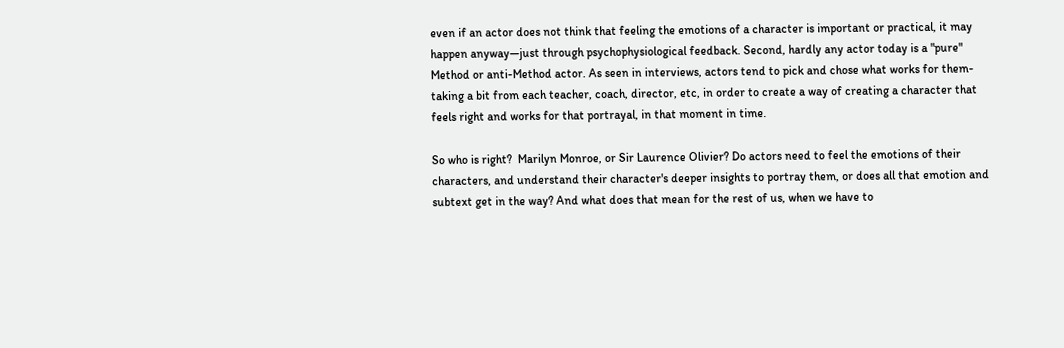even if an actor does not think that feeling the emotions of a character is important or practical, it may happen anyway—just through psychophysiological feedback. Second, hardly any actor today is a "pure" Method or anti-Method actor. As seen in interviews, actors tend to pick and chose what works for them- taking a bit from each teacher, coach, director, etc, in order to create a way of creating a character that feels right and works for that portrayal, in that moment in time.

So who is right?  Marilyn Monroe, or Sir Laurence Olivier? Do actors need to feel the emotions of their characters, and understand their character's deeper insights to portray them, or does all that emotion and subtext get in the way? And what does that mean for the rest of us, when we have to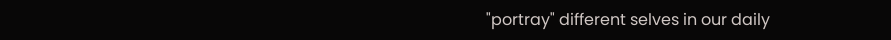"portray" different selves in our daily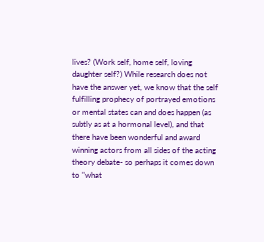lives? (Work self, home self, loving daughter self?) While research does not have the answer yet, we know that the self fulfilling prophecy of portrayed emotions or mental states can and does happen (as subtly as at a hormonal level), and that there have been wonderful and award winning actors from all sides of the acting theory debate- so perhaps it comes down to "what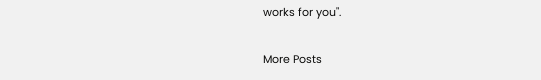works for you".

More Posts